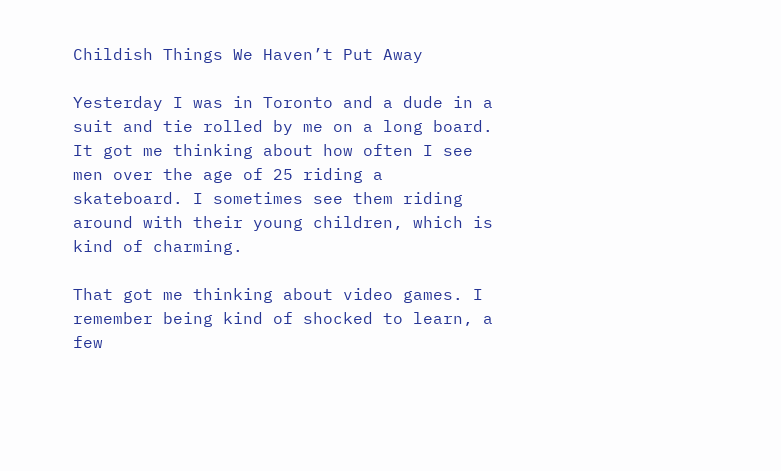Childish Things We Haven’t Put Away

Yesterday I was in Toronto and a dude in a suit and tie rolled by me on a long board. It got me thinking about how often I see men over the age of 25 riding a skateboard. I sometimes see them riding around with their young children, which is kind of charming.

That got me thinking about video games. I remember being kind of shocked to learn, a few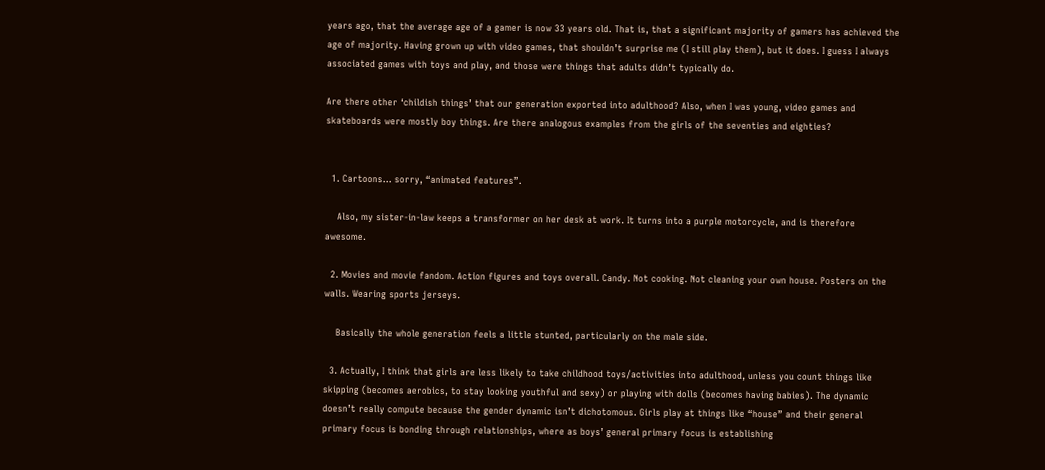years ago, that the average age of a gamer is now 33 years old. That is, that a significant majority of gamers has achieved the age of majority. Having grown up with video games, that shouldn’t surprise me (I still play them), but it does. I guess I always associated games with toys and play, and those were things that adults didn’t typically do.

Are there other ‘childish things’ that our generation exported into adulthood? Also, when I was young, video games and skateboards were mostly boy things. Are there analogous examples from the girls of the seventies and eighties?


  1. Cartoons… sorry, “animated features”.

    Also, my sister-in-law keeps a transformer on her desk at work. It turns into a purple motorcycle, and is therefore awesome.

  2. Movies and movie fandom. Action figures and toys overall. Candy. Not cooking. Not cleaning your own house. Posters on the walls. Wearing sports jerseys.

    Basically the whole generation feels a little stunted, particularly on the male side.

  3. Actually, I think that girls are less likely to take childhood toys/activities into adulthood, unless you count things like skipping (becomes aerobics, to stay looking youthful and sexy) or playing with dolls (becomes having babies). The dynamic doesn’t really compute because the gender dynamic isn’t dichotomous. Girls play at things like “house” and their general primary focus is bonding through relationships, where as boys’ general primary focus is establishing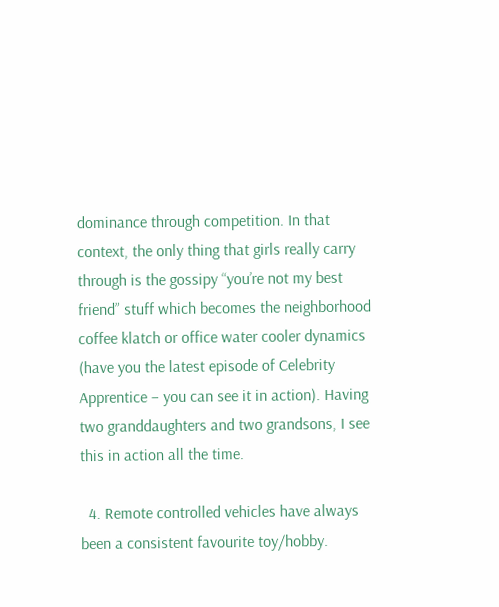dominance through competition. In that context, the only thing that girls really carry through is the gossipy “you’re not my best friend” stuff which becomes the neighborhood coffee klatch or office water cooler dynamics (have you the latest episode of Celebrity Apprentice – you can see it in action). Having two granddaughters and two grandsons, I see this in action all the time.

  4. Remote controlled vehicles have always been a consistent favourite toy/hobby.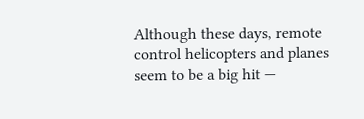Although these days, remote control helicopters and planes seem to be a big hit —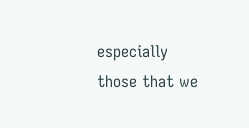especially those that we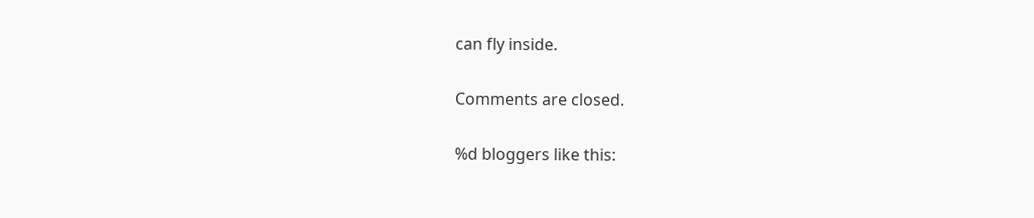can fly inside.

Comments are closed.

%d bloggers like this: